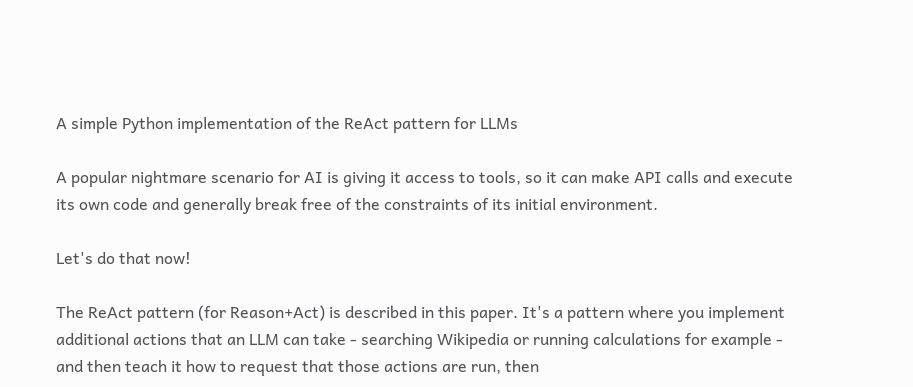A simple Python implementation of the ReAct pattern for LLMs

A popular nightmare scenario for AI is giving it access to tools, so it can make API calls and execute its own code and generally break free of the constraints of its initial environment.

Let's do that now!

The ReAct pattern (for Reason+Act) is described in this paper. It's a pattern where you implement additional actions that an LLM can take - searching Wikipedia or running calculations for example - and then teach it how to request that those actions are run, then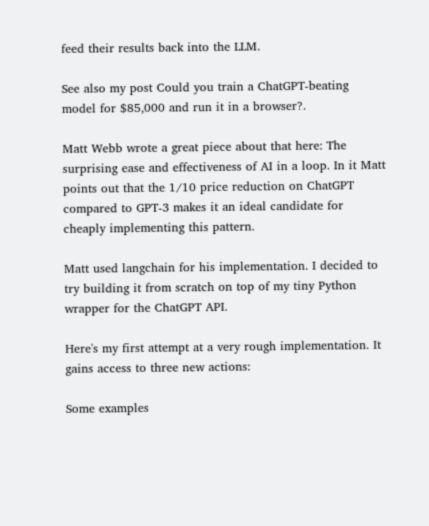feed their results back into the LLM.

See also my post Could you train a ChatGPT-beating model for $85,000 and run it in a browser?.

Matt Webb wrote a great piece about that here: The surprising ease and effectiveness of AI in a loop. In it Matt points out that the 1/10 price reduction on ChatGPT compared to GPT-3 makes it an ideal candidate for cheaply implementing this pattern.

Matt used langchain for his implementation. I decided to try building it from scratch on top of my tiny Python wrapper for the ChatGPT API.

Here's my first attempt at a very rough implementation. It gains access to three new actions:

Some examples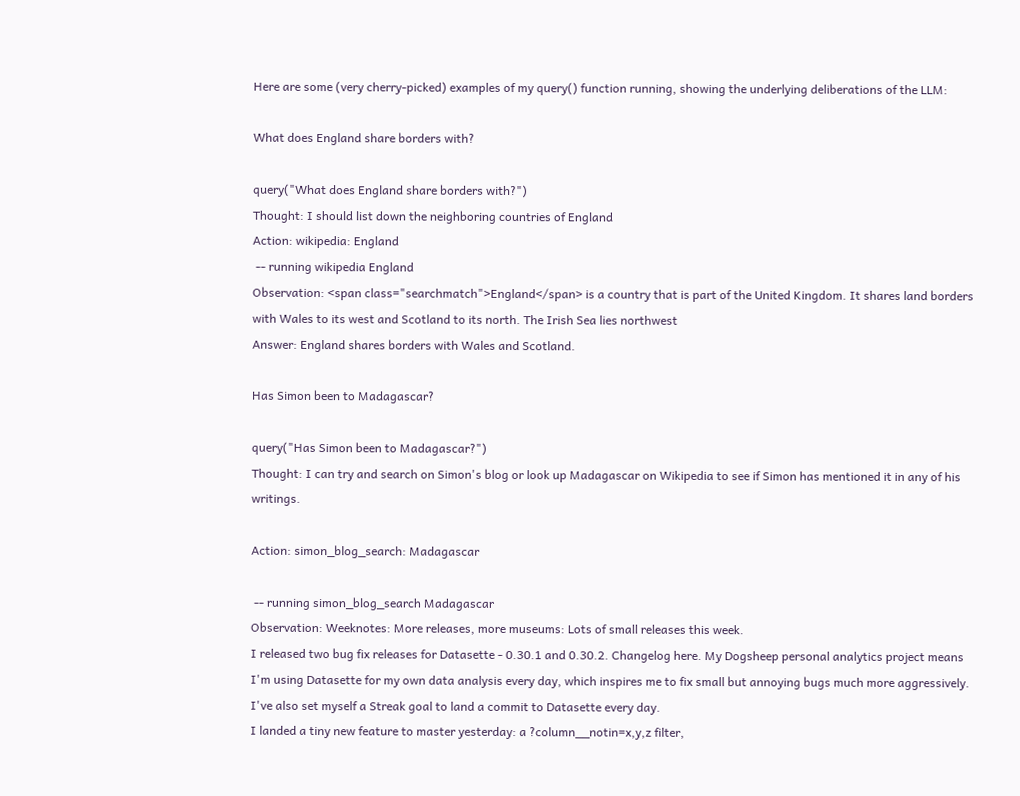Here are some (very cherry-picked) examples of my query() function running, showing the underlying deliberations of the LLM:

What does England share borders with?

query("What does England share borders with?")
Thought: I should list down the neighboring countries of England
Action: wikipedia: England
 -- running wikipedia England
Observation: <span class="searchmatch">England</span> is a country that is part of the United Kingdom. It shares land borders with Wales to its west and Scotland to its north. The Irish Sea lies northwest
Answer: England shares borders with Wales and Scotland.

Has Simon been to Madagascar?

query("Has Simon been to Madagascar?")
Thought: I can try and search on Simon's blog or look up Madagascar on Wikipedia to see if Simon has mentioned it in any of his writings.

Action: simon_blog_search: Madagascar

 -- running simon_blog_search Madagascar
Observation: Weeknotes: More releases, more museums: Lots of small releases this week.
I released two bug fix releases for Datasette - 0.30.1 and 0.30.2. Changelog here. My Dogsheep personal analytics project means I'm using Datasette for my own data analysis every day, which inspires me to fix small but annoying bugs much more aggressively.
I've also set myself a Streak goal to land a commit to Datasette every day.
I landed a tiny new feature to master yesterday: a ?column__notin=x,y,z filter,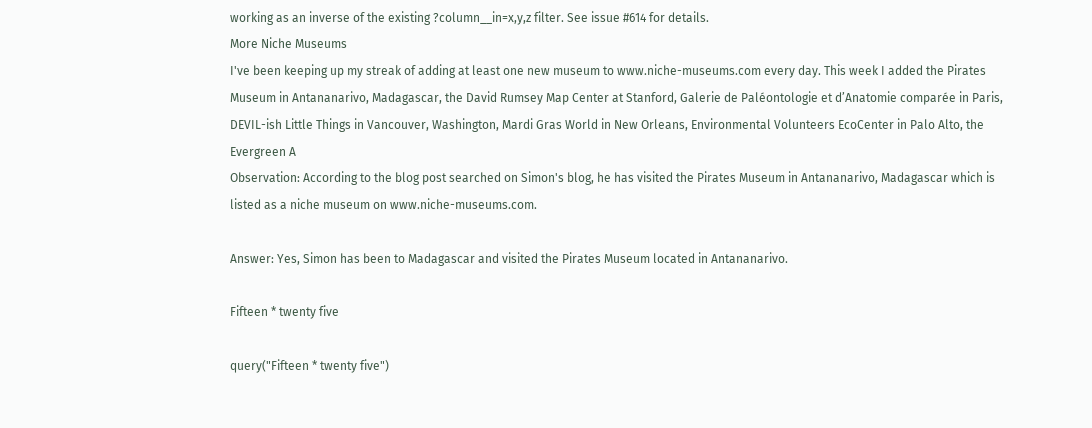working as an inverse of the existing ?column__in=x,y,z filter. See issue #614 for details.
More Niche Museums
I've been keeping up my streak of adding at least one new museum to www.niche-museums.com every day. This week I added the Pirates Museum in Antananarivo, Madagascar, the David Rumsey Map Center at Stanford, Galerie de Paléontologie et d’Anatomie comparée in Paris, DEVIL-ish Little Things in Vancouver, Washington, Mardi Gras World in New Orleans, Environmental Volunteers EcoCenter in Palo Alto, the Evergreen A
Observation: According to the blog post searched on Simon's blog, he has visited the Pirates Museum in Antananarivo, Madagascar which is listed as a niche museum on www.niche-museums.com.

Answer: Yes, Simon has been to Madagascar and visited the Pirates Museum located in Antananarivo.

Fifteen * twenty five

query("Fifteen * twenty five")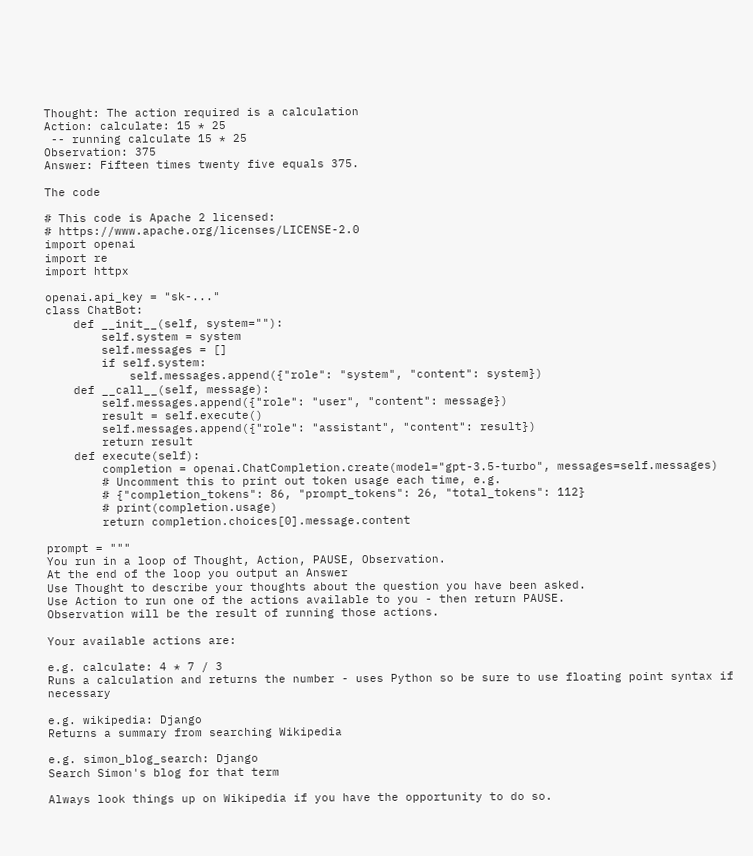Thought: The action required is a calculation
Action: calculate: 15 * 25
 -- running calculate 15 * 25
Observation: 375
Answer: Fifteen times twenty five equals 375.

The code

# This code is Apache 2 licensed:
# https://www.apache.org/licenses/LICENSE-2.0
import openai
import re
import httpx

openai.api_key = "sk-..."
class ChatBot:
    def __init__(self, system=""):
        self.system = system
        self.messages = []
        if self.system:
            self.messages.append({"role": "system", "content": system})
    def __call__(self, message):
        self.messages.append({"role": "user", "content": message})
        result = self.execute()
        self.messages.append({"role": "assistant", "content": result})
        return result
    def execute(self):
        completion = openai.ChatCompletion.create(model="gpt-3.5-turbo", messages=self.messages)
        # Uncomment this to print out token usage each time, e.g.
        # {"completion_tokens": 86, "prompt_tokens": 26, "total_tokens": 112}
        # print(completion.usage)
        return completion.choices[0].message.content

prompt = """
You run in a loop of Thought, Action, PAUSE, Observation.
At the end of the loop you output an Answer
Use Thought to describe your thoughts about the question you have been asked.
Use Action to run one of the actions available to you - then return PAUSE.
Observation will be the result of running those actions.

Your available actions are:

e.g. calculate: 4 * 7 / 3
Runs a calculation and returns the number - uses Python so be sure to use floating point syntax if necessary

e.g. wikipedia: Django
Returns a summary from searching Wikipedia

e.g. simon_blog_search: Django
Search Simon's blog for that term

Always look things up on Wikipedia if you have the opportunity to do so.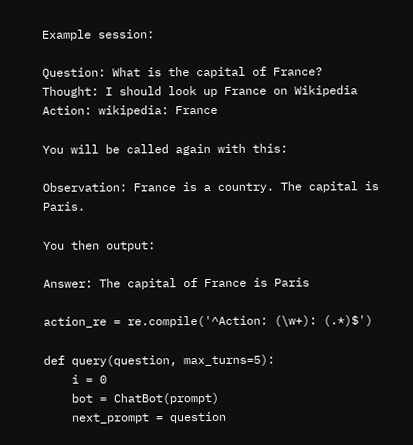Example session:

Question: What is the capital of France?
Thought: I should look up France on Wikipedia
Action: wikipedia: France

You will be called again with this:

Observation: France is a country. The capital is Paris.

You then output:

Answer: The capital of France is Paris

action_re = re.compile('^Action: (\w+): (.*)$')

def query(question, max_turns=5):
    i = 0
    bot = ChatBot(prompt)
    next_prompt = question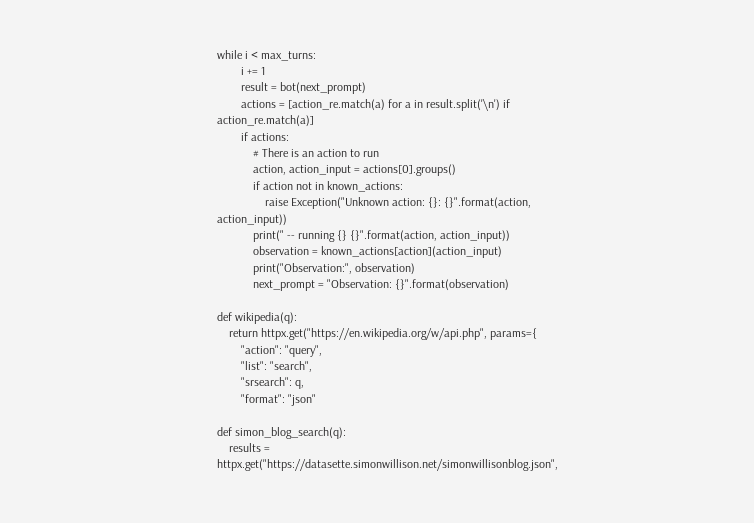while i < max_turns:
        i += 1
        result = bot(next_prompt)
        actions = [action_re.match(a) for a in result.split('\n') if action_re.match(a)]
        if actions:
            # There is an action to run
            action, action_input = actions[0].groups()
            if action not in known_actions:
                raise Exception("Unknown action: {}: {}".format(action, action_input))
            print(" -- running {} {}".format(action, action_input))
            observation = known_actions[action](action_input)
            print("Observation:", observation)
            next_prompt = "Observation: {}".format(observation)

def wikipedia(q):
    return httpx.get("https://en.wikipedia.org/w/api.php", params={
        "action": "query",
        "list": "search",
        "srsearch": q,
        "format": "json"

def simon_blog_search(q):
    results = httpx.get("https://datasette.simonwillison.net/simonwillisonblog.json",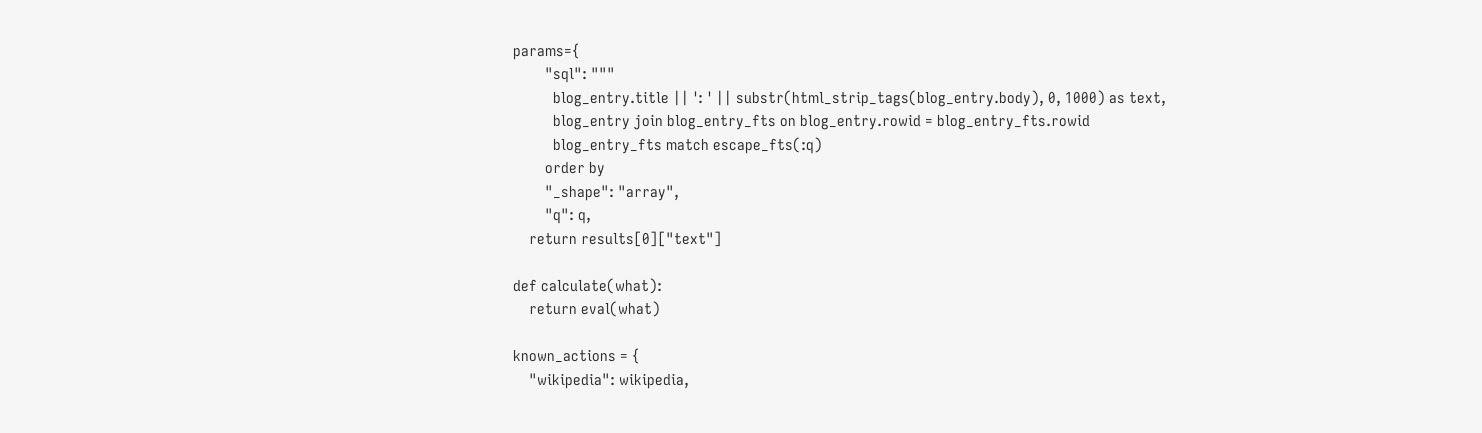params={
        "sql": """
          blog_entry.title || ': ' || substr(html_strip_tags(blog_entry.body), 0, 1000) as text,
          blog_entry join blog_entry_fts on blog_entry.rowid = blog_entry_fts.rowid
          blog_entry_fts match escape_fts(:q)
        order by
        "_shape": "array",
        "q": q,
    return results[0]["text"]

def calculate(what):
    return eval(what)

known_actions = {
    "wikipedia": wikipedia,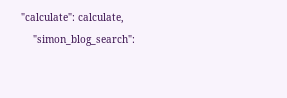"calculate": calculate,
    "simon_blog_search":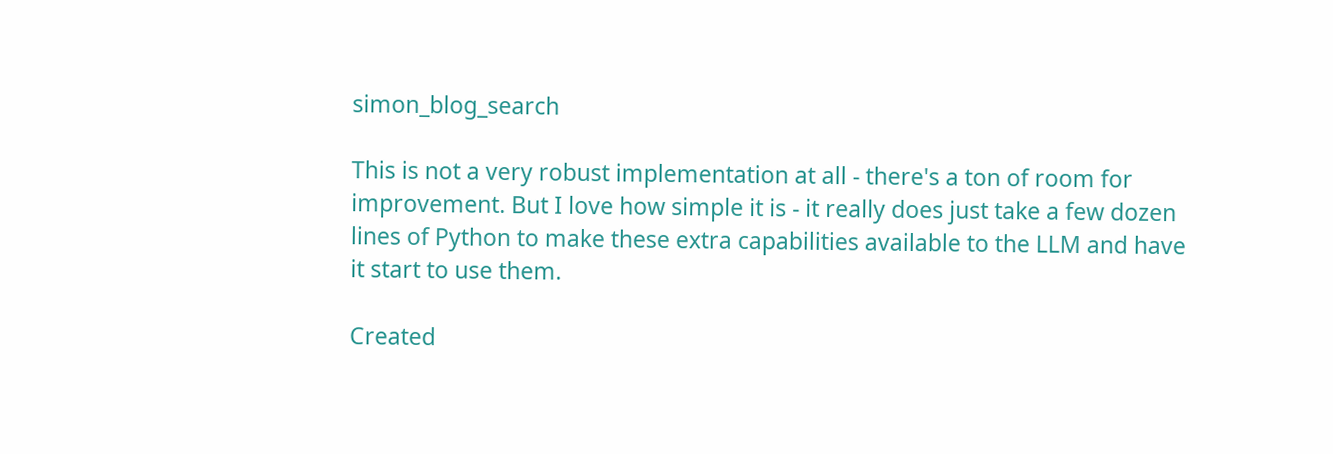simon_blog_search

This is not a very robust implementation at all - there's a ton of room for improvement. But I love how simple it is - it really does just take a few dozen lines of Python to make these extra capabilities available to the LLM and have it start to use them.

Created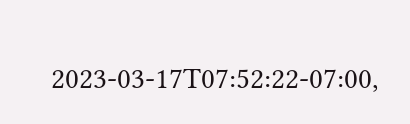2023-03-17T07:52:22-07:00,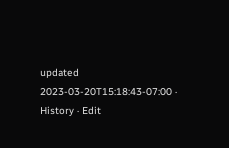updated 2023-03-20T15:18:43-07:00 · History · Edit